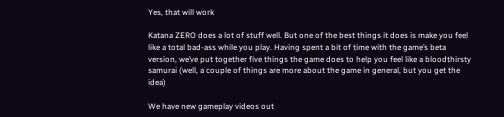Yes, that will work

Katana ZERO does a lot of stuff well. But one of the best things it does is make you feel like a total bad-ass while you play. Having spent a bit of time with the game’s beta version, we’ve put together five things the game does to help you feel like a bloodthirsty samurai (well, a couple of things are more about the game in general, but you get the idea)

We have new gameplay videos out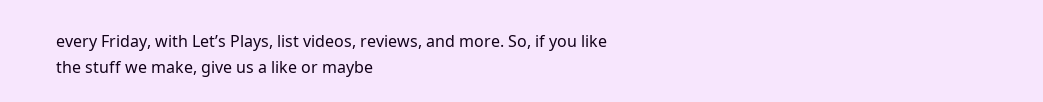every Friday, with Let’s Plays, list videos, reviews, and more. So, if you like the stuff we make, give us a like or maybe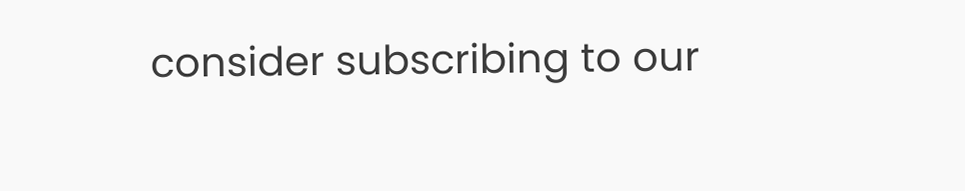consider subscribing to our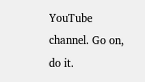YouTube channel. Go on, do it.